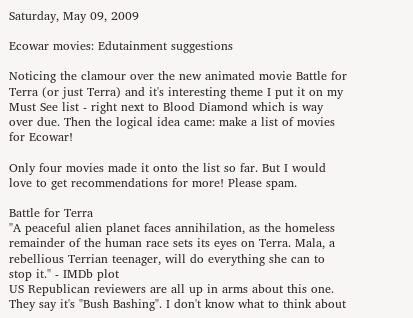Saturday, May 09, 2009

Ecowar movies: Edutainment suggestions

Noticing the clamour over the new animated movie Battle for Terra (or just Terra) and it's interesting theme I put it on my Must See list - right next to Blood Diamond which is way over due. Then the logical idea came: make a list of movies for Ecowar!

Only four movies made it onto the list so far. But I would love to get recommendations for more! Please spam.

Battle for Terra
"A peaceful alien planet faces annihilation, as the homeless remainder of the human race sets its eyes on Terra. Mala, a rebellious Terrian teenager, will do everything she can to stop it." - IMDb plot
US Republican reviewers are all up in arms about this one. They say it's "Bush Bashing". I don't know what to think about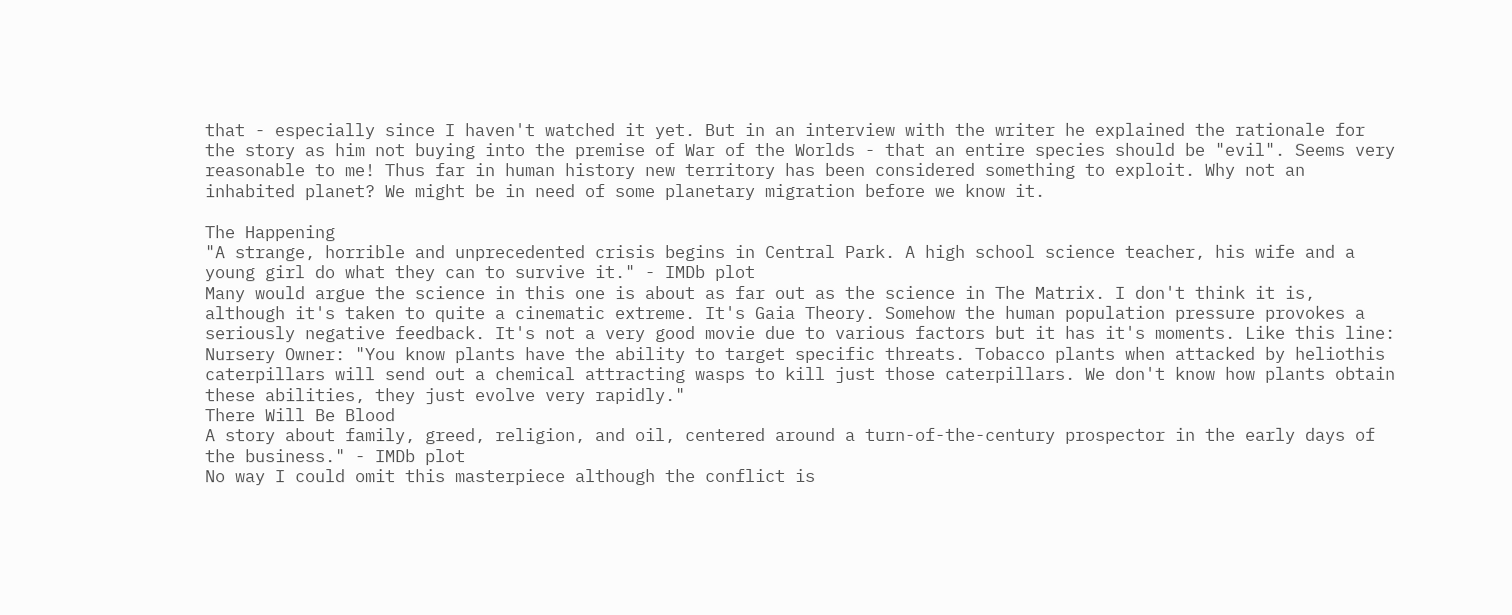that - especially since I haven't watched it yet. But in an interview with the writer he explained the rationale for the story as him not buying into the premise of War of the Worlds - that an entire species should be "evil". Seems very reasonable to me! Thus far in human history new territory has been considered something to exploit. Why not an inhabited planet? We might be in need of some planetary migration before we know it.

The Happening
"A strange, horrible and unprecedented crisis begins in Central Park. A high school science teacher, his wife and a young girl do what they can to survive it." - IMDb plot
Many would argue the science in this one is about as far out as the science in The Matrix. I don't think it is, although it's taken to quite a cinematic extreme. It's Gaia Theory. Somehow the human population pressure provokes a seriously negative feedback. It's not a very good movie due to various factors but it has it's moments. Like this line:
Nursery Owner: "You know plants have the ability to target specific threats. Tobacco plants when attacked by heliothis caterpillars will send out a chemical attracting wasps to kill just those caterpillars. We don't know how plants obtain these abilities, they just evolve very rapidly."
There Will Be Blood
A story about family, greed, religion, and oil, centered around a turn-of-the-century prospector in the early days of the business." - IMDb plot
No way I could omit this masterpiece although the conflict is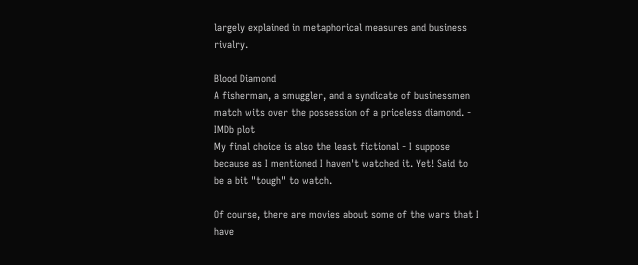largely explained in metaphorical measures and business rivalry.

Blood Diamond
A fisherman, a smuggler, and a syndicate of businessmen match wits over the possession of a priceless diamond. - IMDb plot
My final choice is also the least fictional - I suppose because as I mentioned I haven't watched it. Yet! Said to be a bit "tough" to watch.

Of course, there are movies about some of the wars that I have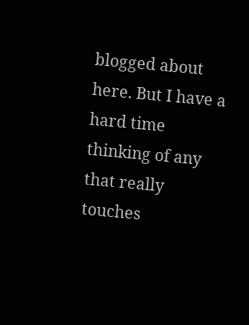blogged about here. But I have a hard time thinking of any that really touches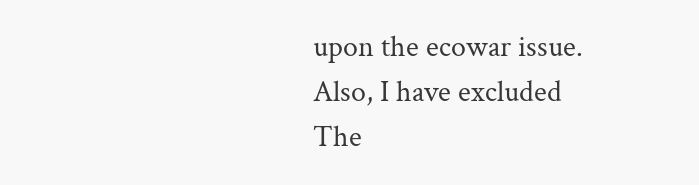upon the ecowar issue. Also, I have excluded The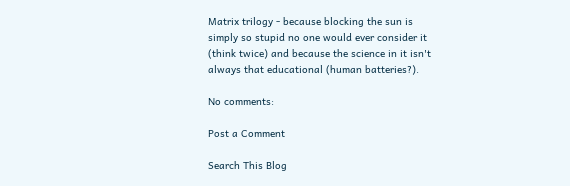Matrix trilogy - because blocking the sun is simply so stupid no one would ever consider it (think twice) and because the science in it isn't always that educational (human batteries?).

No comments:

Post a Comment

Search This Blog